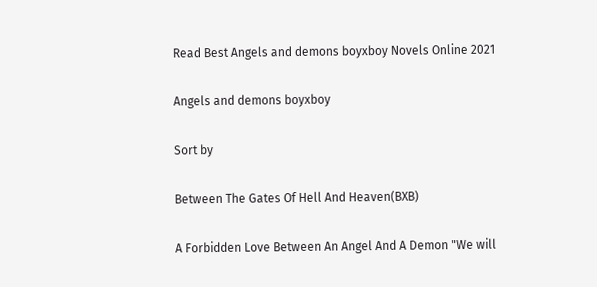Read Best Angels and demons boyxboy Novels Online 2021

Angels and demons boyxboy

Sort by

Between The Gates Of Hell And Heaven(BXB)

A Forbidden Love Between An Angel And A Demon "We will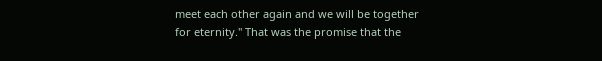meet each other again and we will be together for eternity." That was the promise that the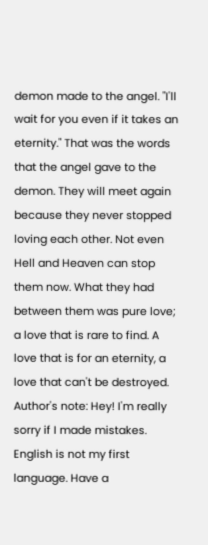demon made to the angel. "I'll wait for you even if it takes an eternity." That was the words that the angel gave to the demon. They will meet again because they never stopped loving each other. Not even Hell and Heaven can stop them now. What they had between them was pure love; a love that is rare to find. A love that is for an eternity, a love that can't be destroyed. Author's note: Hey! I'm really sorry if I made mistakes. English is not my first language. Have a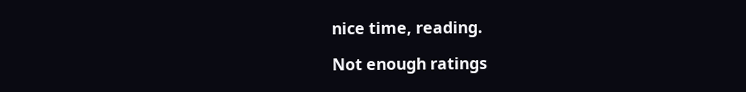nice time, reading.

Not enough ratings